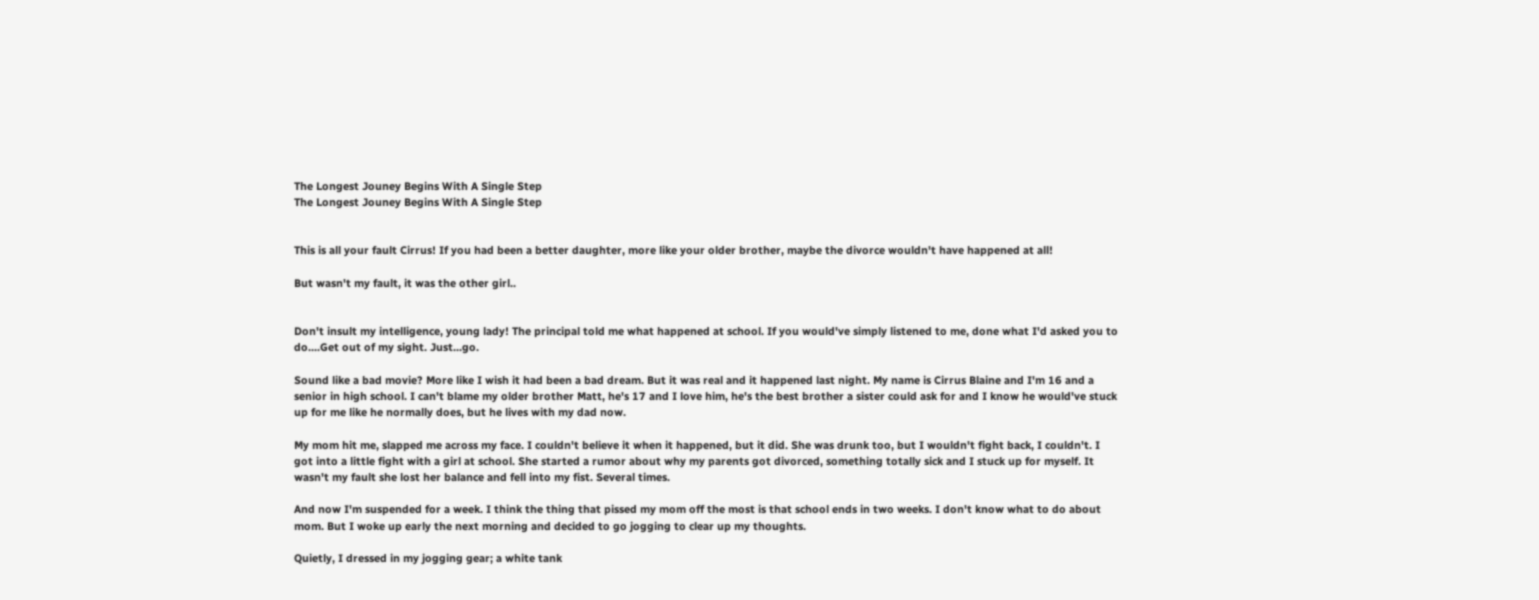The Longest Jouney Begins With A Single Step
The Longest Jouney Begins With A Single Step


This is all your fault Cirrus! If you had been a better daughter, more like your older brother, maybe the divorce wouldn't have happened at all!

But wasn't my fault, it was the other girl..


Don't insult my intelligence, young lady! The principal told me what happened at school. If you would've simply listened to me, done what I'd asked you to do....Get out of my sight. Just...go.

Sound like a bad movie? More like I wish it had been a bad dream. But it was real and it happened last night. My name is Cirrus Blaine and I'm 16 and a senior in high school. I can't blame my older brother Matt, he's 17 and I love him, he's the best brother a sister could ask for and I know he would've stuck up for me like he normally does, but he lives with my dad now.

My mom hit me, slapped me across my face. I couldn't believe it when it happened, but it did. She was drunk too, but I wouldn't fight back, I couldn't. I got into a little fight with a girl at school. She started a rumor about why my parents got divorced, something totally sick and I stuck up for myself. It wasn't my fault she lost her balance and fell into my fist. Several times.

And now I'm suspended for a week. I think the thing that pissed my mom off the most is that school ends in two weeks. I don't know what to do about mom. But I woke up early the next morning and decided to go jogging to clear up my thoughts.

Quietly, I dressed in my jogging gear; a white tank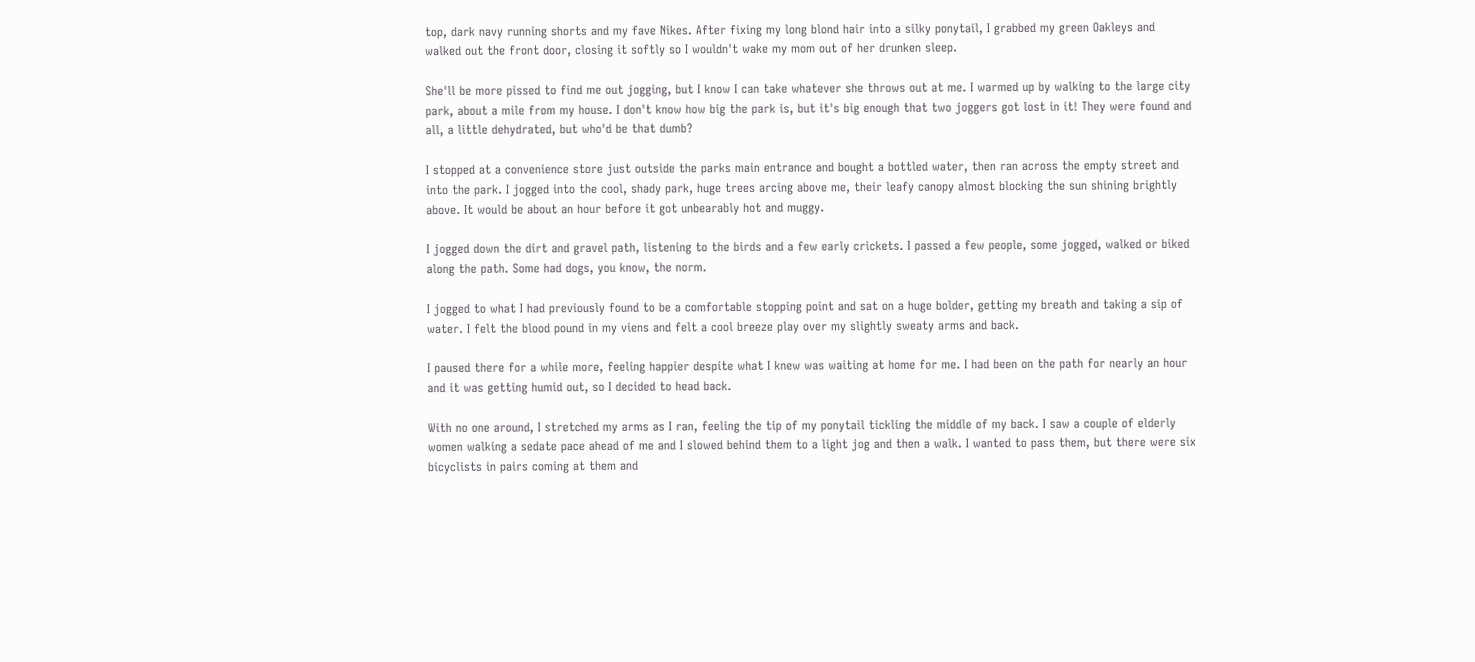top, dark navy running shorts and my fave Nikes. After fixing my long blond hair into a silky ponytail, I grabbed my green Oakleys and walked out the front door, closing it softly so I wouldn't wake my mom out of her drunken sleep.

She'll be more pissed to find me out jogging, but I know I can take whatever she throws out at me. I warmed up by walking to the large city park, about a mile from my house. I don't know how big the park is, but it's big enough that two joggers got lost in it! They were found and all, a little dehydrated, but who'd be that dumb?

I stopped at a convenience store just outside the parks main entrance and bought a bottled water, then ran across the empty street and into the park. I jogged into the cool, shady park, huge trees arcing above me, their leafy canopy almost blocking the sun shining brightly above. It would be about an hour before it got unbearably hot and muggy.

I jogged down the dirt and gravel path, listening to the birds and a few early crickets. I passed a few people, some jogged, walked or biked along the path. Some had dogs, you know, the norm.

I jogged to what I had previously found to be a comfortable stopping point and sat on a huge bolder, getting my breath and taking a sip of water. I felt the blood pound in my viens and felt a cool breeze play over my slightly sweaty arms and back.

I paused there for a while more, feeling happier despite what I knew was waiting at home for me. I had been on the path for nearly an hour and it was getting humid out, so I decided to head back.

With no one around, I stretched my arms as I ran, feeling the tip of my ponytail tickling the middle of my back. I saw a couple of elderly women walking a sedate pace ahead of me and I slowed behind them to a light jog and then a walk. I wanted to pass them, but there were six bicyclists in pairs coming at them and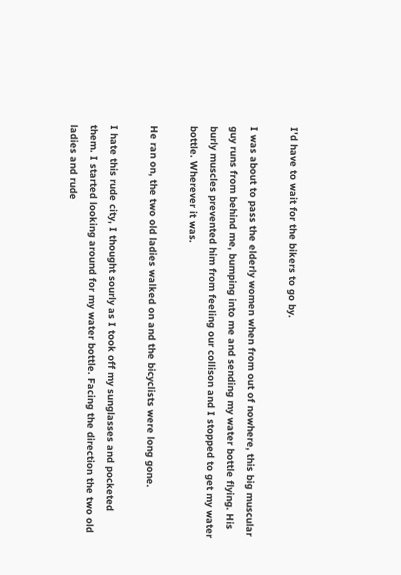I'd have to wait for the bikers to go by.

I was about to pass the elderly women when from out of nowhere, this big muscular guy runs from behind me, bumping into me and sending my water bottle flying. His burly muscles prevented him from feeling our collison and I stopped to get my water bottle. Wherever it was.

He ran on, the two old ladies walked on and the bicyclists were long gone.

I hate this rude city, I thought sourly as I took off my sunglasses and pocketed them. I started looking around for my water bottle. Facing the direction the two old ladies and rude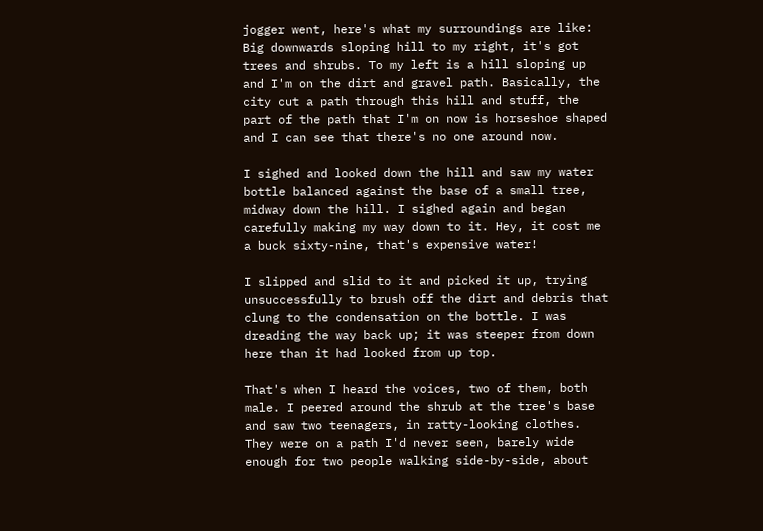jogger went, here's what my surroundings are like: Big downwards sloping hill to my right, it's got trees and shrubs. To my left is a hill sloping up and I'm on the dirt and gravel path. Basically, the city cut a path through this hill and stuff, the part of the path that I'm on now is horseshoe shaped and I can see that there's no one around now.

I sighed and looked down the hill and saw my water bottle balanced against the base of a small tree, midway down the hill. I sighed again and began carefully making my way down to it. Hey, it cost me a buck sixty-nine, that's expensive water!

I slipped and slid to it and picked it up, trying unsuccessfully to brush off the dirt and debris that clung to the condensation on the bottle. I was dreading the way back up; it was steeper from down here than it had looked from up top.

That's when I heard the voices, two of them, both male. I peered around the shrub at the tree's base and saw two teenagers, in ratty-looking clothes. They were on a path I'd never seen, barely wide enough for two people walking side-by-side, about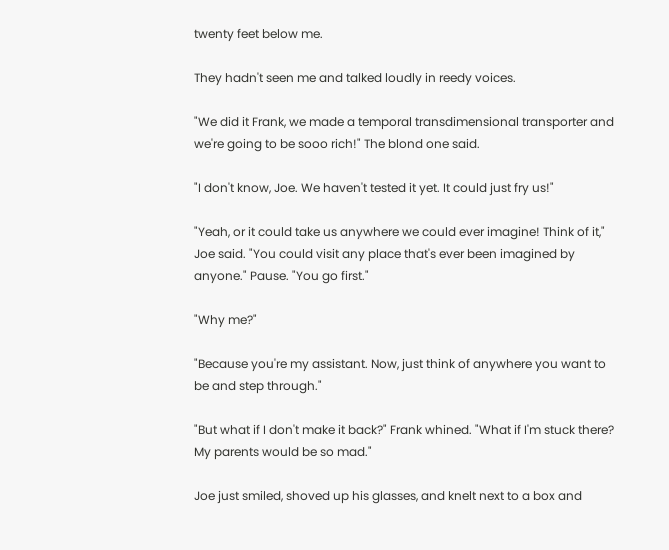twenty feet below me.

They hadn't seen me and talked loudly in reedy voices.

"We did it Frank, we made a temporal transdimensional transporter and we're going to be sooo rich!" The blond one said.

"I don't know, Joe. We haven't tested it yet. It could just fry us!"

"Yeah, or it could take us anywhere we could ever imagine! Think of it," Joe said. "You could visit any place that's ever been imagined by anyone." Pause. "You go first."

"Why me?"

"Because you're my assistant. Now, just think of anywhere you want to be and step through."

"But what if I don't make it back?" Frank whined. "What if I'm stuck there? My parents would be so mad."

Joe just smiled, shoved up his glasses, and knelt next to a box and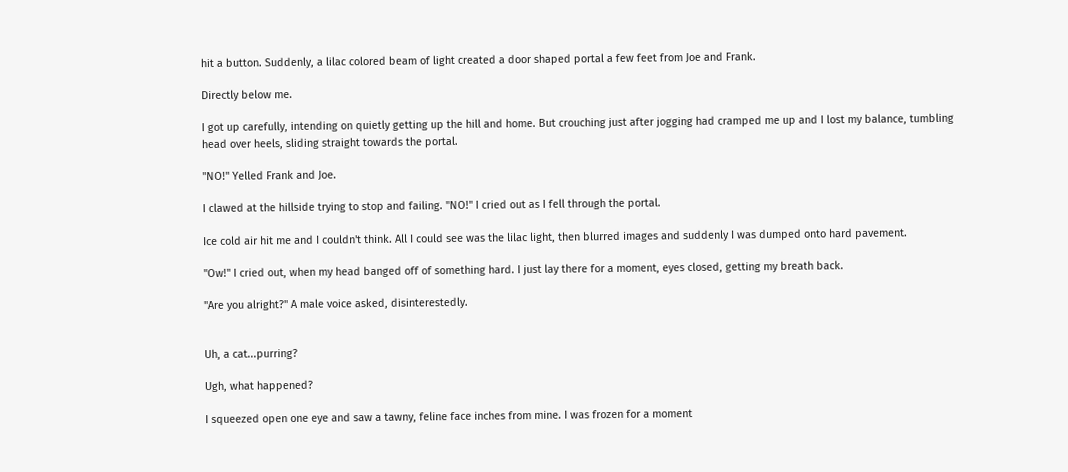hit a button. Suddenly, a lilac colored beam of light created a door shaped portal a few feet from Joe and Frank.

Directly below me.

I got up carefully, intending on quietly getting up the hill and home. But crouching just after jogging had cramped me up and I lost my balance, tumbling head over heels, sliding straight towards the portal.

"NO!" Yelled Frank and Joe.

I clawed at the hillside trying to stop and failing. "NO!" I cried out as I fell through the portal.

Ice cold air hit me and I couldn't think. All I could see was the lilac light, then blurred images and suddenly I was dumped onto hard pavement.

"Ow!" I cried out, when my head banged off of something hard. I just lay there for a moment, eyes closed, getting my breath back.

"Are you alright?" A male voice asked, disinterestedly.


Uh, a cat...purring?

Ugh, what happened?

I squeezed open one eye and saw a tawny, feline face inches from mine. I was frozen for a moment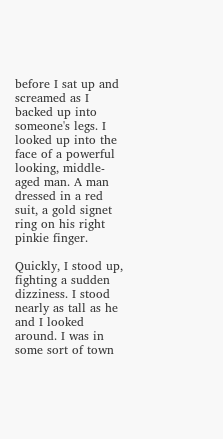before I sat up and screamed as I backed up into someone's legs. I looked up into the face of a powerful looking, middle-aged man. A man dressed in a red suit, a gold signet ring on his right pinkie finger.

Quickly, I stood up, fighting a sudden dizziness. I stood nearly as tall as he and I looked around. I was in some sort of town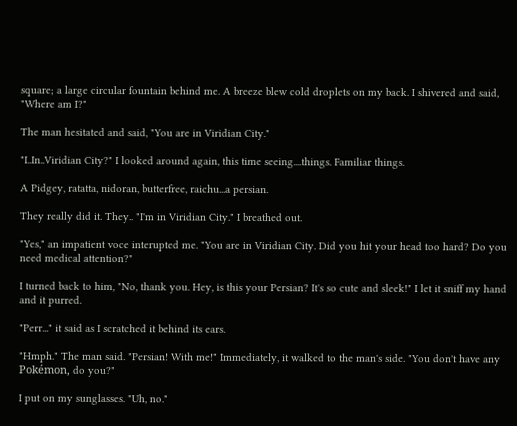square; a large circular fountain behind me. A breeze blew cold droplets on my back. I shivered and said, "Where am I?"

The man hesitated and said, "You are in Viridian City."

"I..In..Viridian City?" I looked around again, this time seeing....things. Familiar things.

A Pidgey, ratatta, nidoran, butterfree, raichu...a persian.

They really did it. They.. "I'm in Viridian City." I breathed out.

"Yes," an impatient voce interupted me. "You are in Viridian City. Did you hit your head too hard? Do you need medical attention?"

I turned back to him, "No, thank you. Hey, is this your Persian? It's so cute and sleek!" I let it sniff my hand and it purred.

"Perr..." it said as I scratched it behind its ears.

"Hmph." The man said. "Persian! With me!" Immediately, it walked to the man's side. "You don't have any Pokémon, do you?"

I put on my sunglasses. "Uh, no."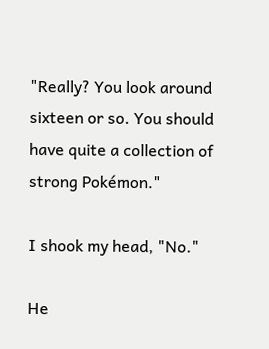"Really? You look around sixteen or so. You should have quite a collection of strong Pokémon."

I shook my head, "No."

He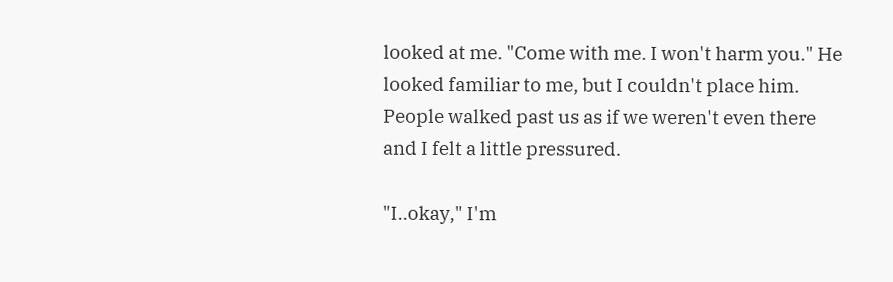looked at me. "Come with me. I won't harm you." He looked familiar to me, but I couldn't place him. People walked past us as if we weren't even there and I felt a little pressured.

"I..okay," I'm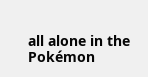all alone in the Pokémon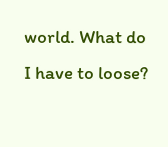world. What do I have to loose?